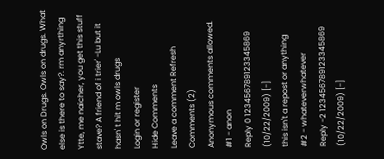Owls on Drugs. Owls on drugs. What else is there to say?. rm anyrthing Ytte, me naicher, you get this stuff stave? A friend of i trier' -Lu but it hasn' t hit m owls drugs
Login or register
Hide Comments
Leave a comment Refresh Comments (2)
Anonymous comments allowed.
#1 - anon
Reply 0 123456789123345869
(10/22/2009) [-]
this isn't a repost or anything
#2 - whateverwhatever
Reply -2 123456789123345869
(10/22/2009) [-]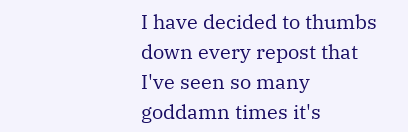I have decided to thumbs down every repost that I've seen so many goddamn times it's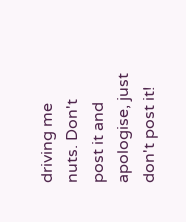driving me nuts. Don't post it and apologise, just don't post it!